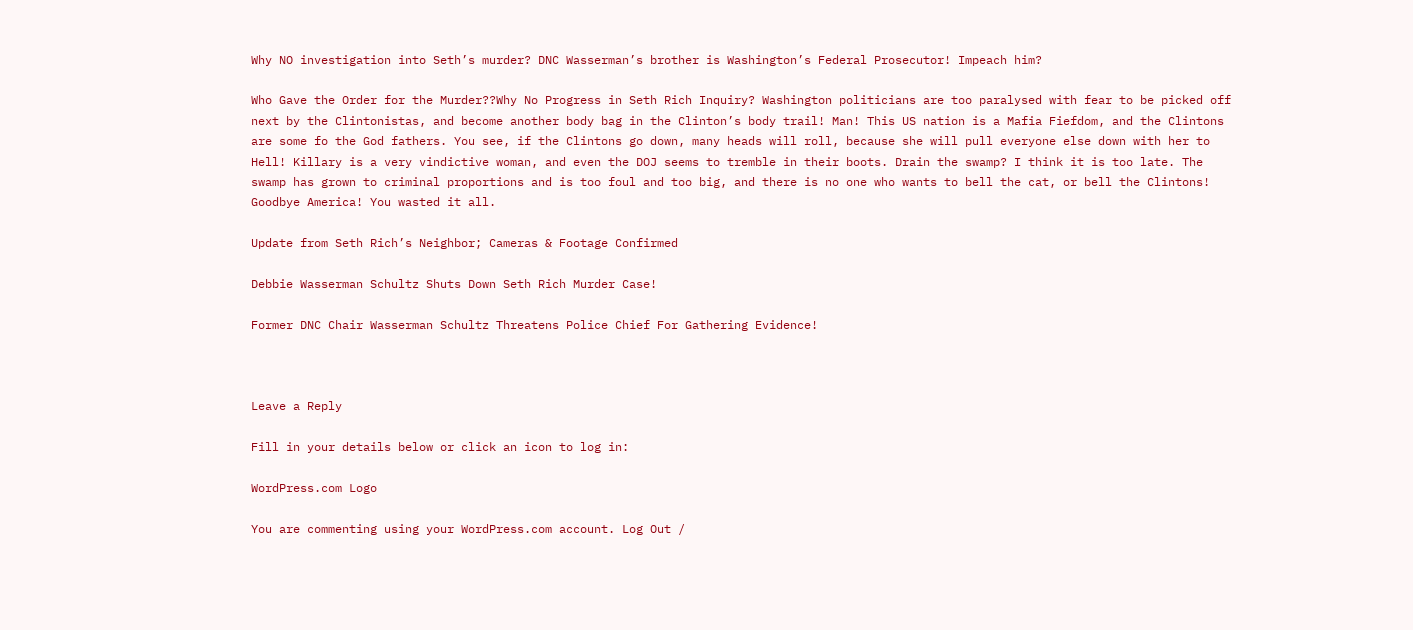Why NO investigation into Seth’s murder? DNC Wasserman’s brother is Washington’s Federal Prosecutor! Impeach him?

Who Gave the Order for the Murder??Why No Progress in Seth Rich Inquiry? Washington politicians are too paralysed with fear to be picked off next by the Clintonistas, and become another body bag in the Clinton’s body trail! Man! This US nation is a Mafia Fiefdom, and the Clintons are some fo the God fathers. You see, if the Clintons go down, many heads will roll, because she will pull everyone else down with her to Hell! Killary is a very vindictive woman, and even the DOJ seems to tremble in their boots. Drain the swamp? I think it is too late. The swamp has grown to criminal proportions and is too foul and too big, and there is no one who wants to bell the cat, or bell the Clintons! Goodbye America! You wasted it all.

Update from Seth Rich’s Neighbor; Cameras & Footage Confirmed

Debbie Wasserman Schultz Shuts Down Seth Rich Murder Case!

Former DNC Chair Wasserman Schultz Threatens Police Chief For Gathering Evidence!



Leave a Reply

Fill in your details below or click an icon to log in:

WordPress.com Logo

You are commenting using your WordPress.com account. Log Out /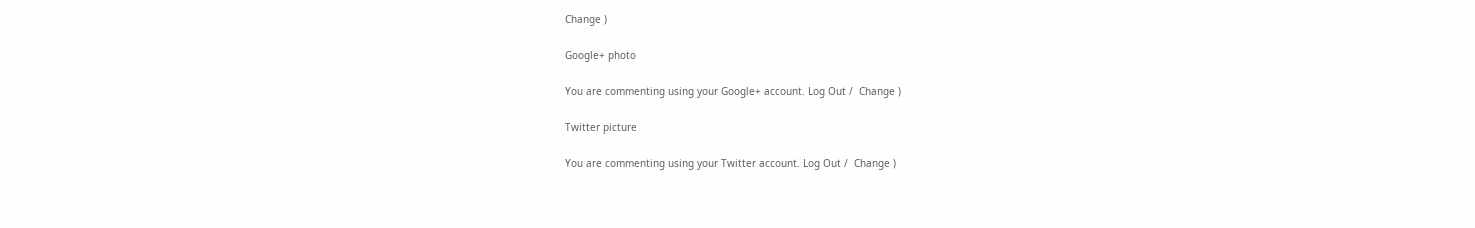Change )

Google+ photo

You are commenting using your Google+ account. Log Out /  Change )

Twitter picture

You are commenting using your Twitter account. Log Out /  Change )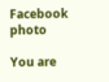Facebook photo

You are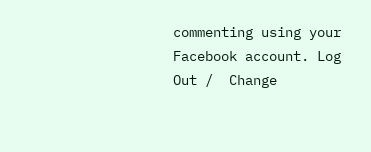commenting using your Facebook account. Log Out /  Change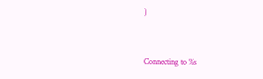)


Connecting to %s